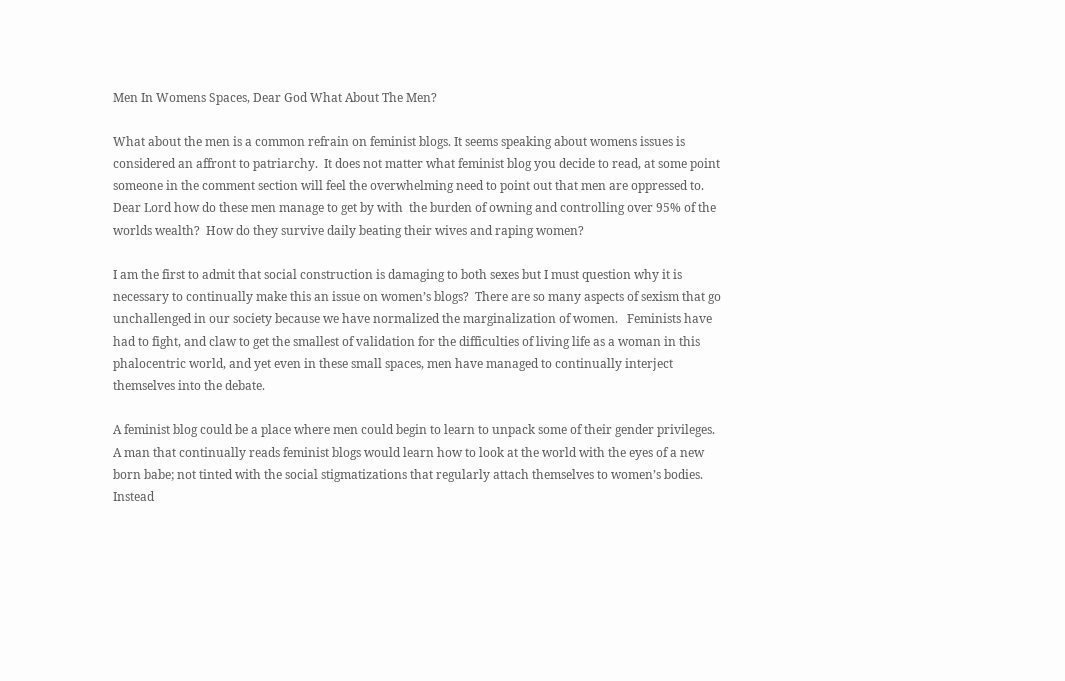Men In Womens Spaces, Dear God What About The Men?

What about the men is a common refrain on feminist blogs. It seems speaking about womens issues is considered an affront to patriarchy.  It does not matter what feminist blog you decide to read, at some point someone in the comment section will feel the overwhelming need to point out that men are oppressed to. Dear Lord how do these men manage to get by with  the burden of owning and controlling over 95% of the worlds wealth?  How do they survive daily beating their wives and raping women?

I am the first to admit that social construction is damaging to both sexes but I must question why it is necessary to continually make this an issue on women’s blogs?  There are so many aspects of sexism that go unchallenged in our society because we have normalized the marginalization of women.   Feminists have had to fight, and claw to get the smallest of validation for the difficulties of living life as a woman in this phalocentric world, and yet even in these small spaces, men have managed to continually interject themselves into the debate.

A feminist blog could be a place where men could begin to learn to unpack some of their gender privileges. A man that continually reads feminist blogs would learn how to look at the world with the eyes of a new born babe; not tinted with the social stigmatizations that regularly attach themselves to women’s bodies.  Instead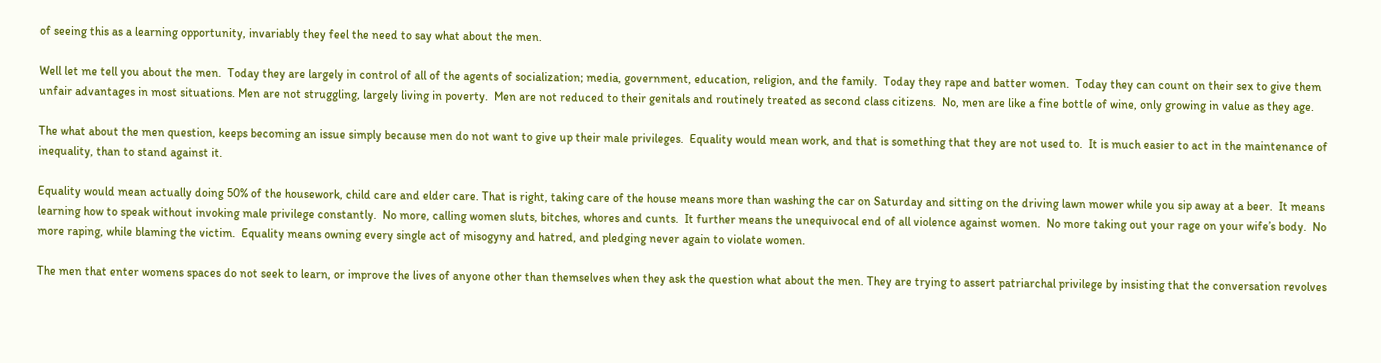of seeing this as a learning opportunity, invariably they feel the need to say what about the men.

Well let me tell you about the men.  Today they are largely in control of all of the agents of socialization; media, government, education, religion, and the family.  Today they rape and batter women.  Today they can count on their sex to give them unfair advantages in most situations. Men are not struggling, largely living in poverty.  Men are not reduced to their genitals and routinely treated as second class citizens.  No, men are like a fine bottle of wine, only growing in value as they age.

The what about the men question, keeps becoming an issue simply because men do not want to give up their male privileges.  Equality would mean work, and that is something that they are not used to.  It is much easier to act in the maintenance of inequality, than to stand against it.

Equality would mean actually doing 50% of the housework, child care and elder care. That is right, taking care of the house means more than washing the car on Saturday and sitting on the driving lawn mower while you sip away at a beer.  It means learning how to speak without invoking male privilege constantly.  No more, calling women sluts, bitches, whores and cunts.  It further means the unequivocal end of all violence against women.  No more taking out your rage on your wife’s body.  No more raping, while blaming the victim.  Equality means owning every single act of misogyny and hatred, and pledging never again to violate women.

The men that enter womens spaces do not seek to learn, or improve the lives of anyone other than themselves when they ask the question what about the men. They are trying to assert patriarchal privilege by insisting that the conversation revolves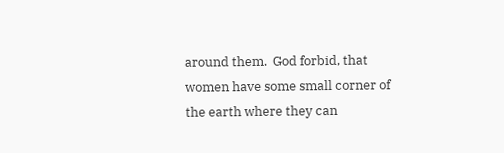around them.  God forbid, that women have some small corner of the earth where they can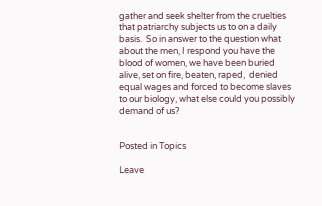gather and seek shelter from the cruelties that patriarchy subjects us to on a daily basis.  So in answer to the question what about the men, I respond you have the blood of women, we have been buried alive, set on fire, beaten, raped,  denied equal wages and forced to become slaves to our biology, what else could you possibly demand of us?


Posted in Topics

Leave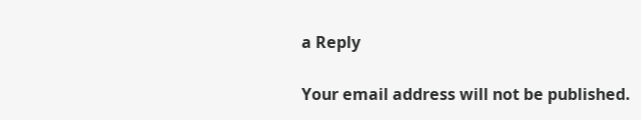a Reply

Your email address will not be published.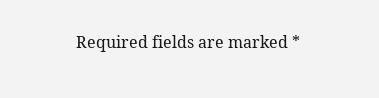Required fields are marked *